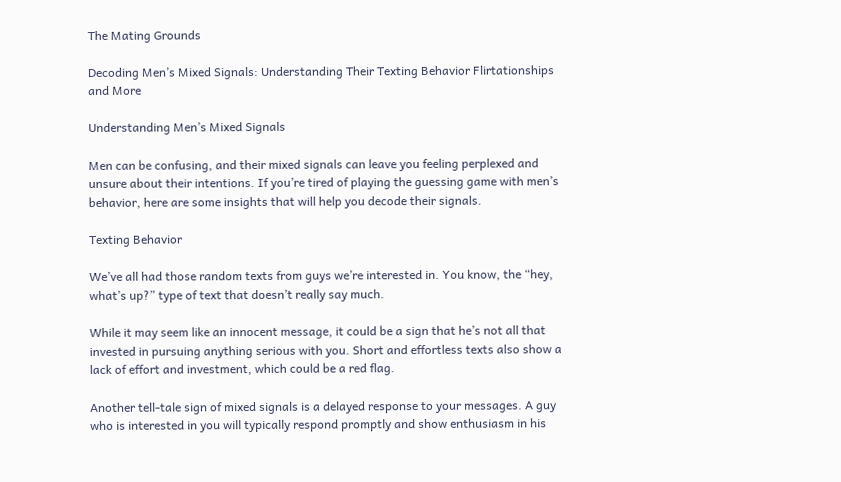The Mating Grounds

Decoding Men’s Mixed Signals: Understanding Their Texting Behavior Flirtationships and More

Understanding Men’s Mixed Signals

Men can be confusing, and their mixed signals can leave you feeling perplexed and unsure about their intentions. If you’re tired of playing the guessing game with men’s behavior, here are some insights that will help you decode their signals.

Texting Behavior

We’ve all had those random texts from guys we’re interested in. You know, the “hey, what’s up?” type of text that doesn’t really say much.

While it may seem like an innocent message, it could be a sign that he’s not all that invested in pursuing anything serious with you. Short and effortless texts also show a lack of effort and investment, which could be a red flag.

Another tell-tale sign of mixed signals is a delayed response to your messages. A guy who is interested in you will typically respond promptly and show enthusiasm in his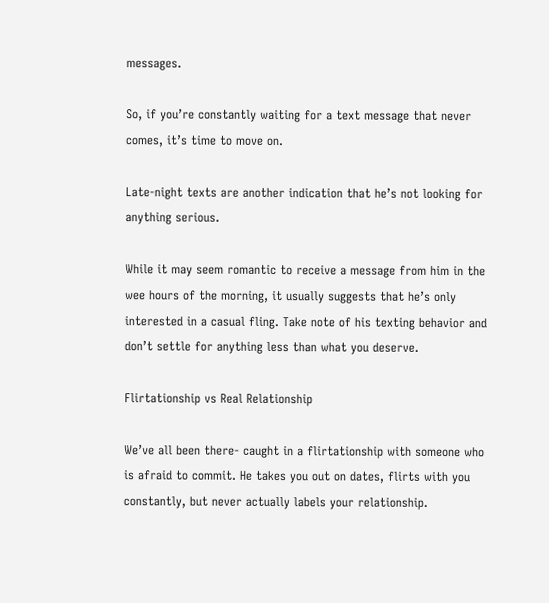messages.

So, if you’re constantly waiting for a text message that never comes, it’s time to move on.

Late-night texts are another indication that he’s not looking for anything serious.

While it may seem romantic to receive a message from him in the wee hours of the morning, it usually suggests that he’s only interested in a casual fling. Take note of his texting behavior and don’t settle for anything less than what you deserve.

Flirtationship vs Real Relationship

We’ve all been there- caught in a flirtationship with someone who is afraid to commit. He takes you out on dates, flirts with you constantly, but never actually labels your relationship.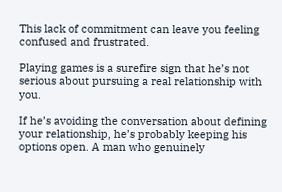This lack of commitment can leave you feeling confused and frustrated.

Playing games is a surefire sign that he’s not serious about pursuing a real relationship with you.

If he’s avoiding the conversation about defining your relationship, he’s probably keeping his options open. A man who genuinely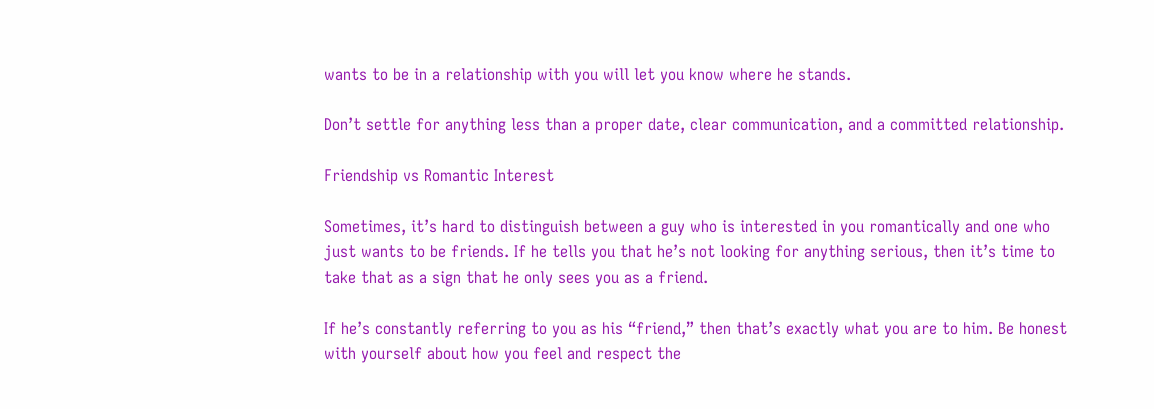wants to be in a relationship with you will let you know where he stands.

Don’t settle for anything less than a proper date, clear communication, and a committed relationship.

Friendship vs Romantic Interest

Sometimes, it’s hard to distinguish between a guy who is interested in you romantically and one who just wants to be friends. If he tells you that he’s not looking for anything serious, then it’s time to take that as a sign that he only sees you as a friend.

If he’s constantly referring to you as his “friend,” then that’s exactly what you are to him. Be honest with yourself about how you feel and respect the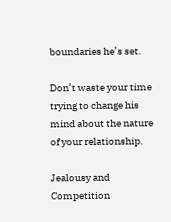boundaries he’s set.

Don’t waste your time trying to change his mind about the nature of your relationship.

Jealousy and Competition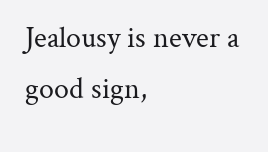Jealousy is never a good sign,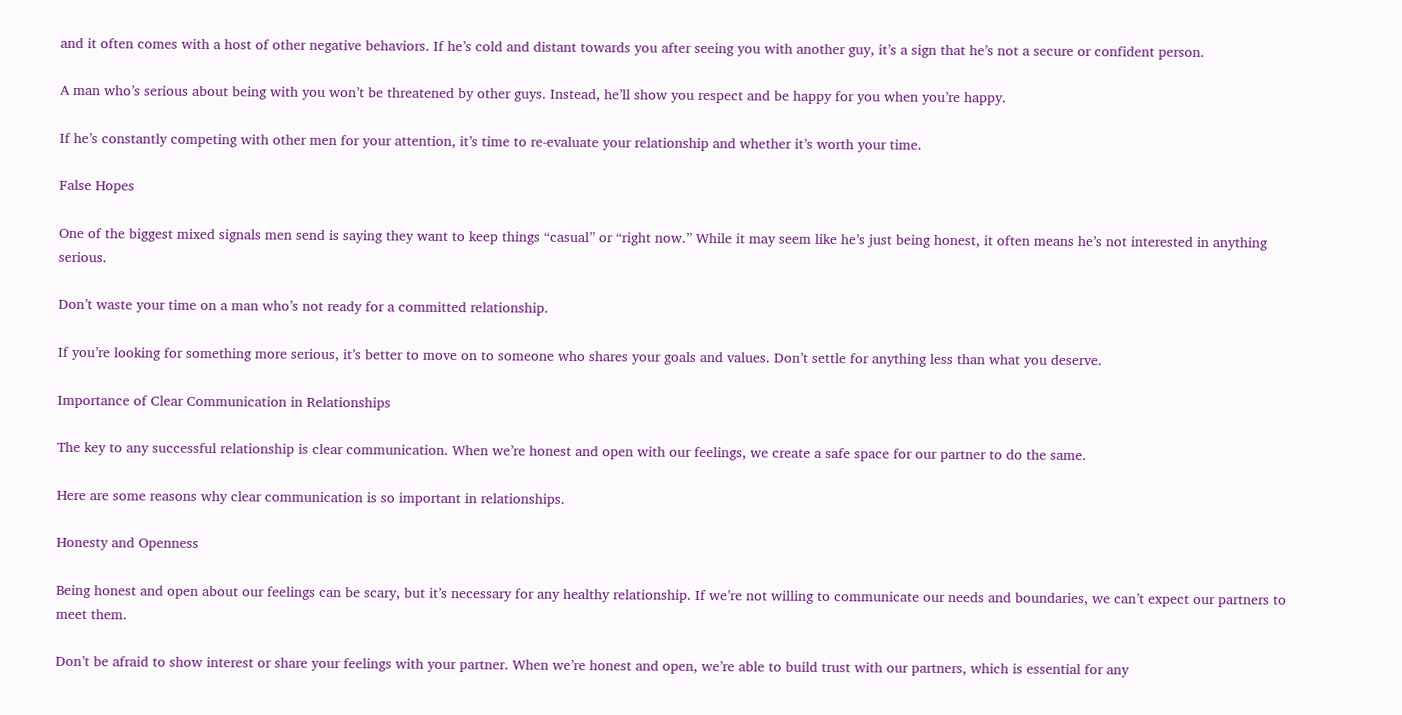and it often comes with a host of other negative behaviors. If he’s cold and distant towards you after seeing you with another guy, it’s a sign that he’s not a secure or confident person.

A man who’s serious about being with you won’t be threatened by other guys. Instead, he’ll show you respect and be happy for you when you’re happy.

If he’s constantly competing with other men for your attention, it’s time to re-evaluate your relationship and whether it’s worth your time.

False Hopes

One of the biggest mixed signals men send is saying they want to keep things “casual” or “right now.” While it may seem like he’s just being honest, it often means he’s not interested in anything serious.

Don’t waste your time on a man who’s not ready for a committed relationship.

If you’re looking for something more serious, it’s better to move on to someone who shares your goals and values. Don’t settle for anything less than what you deserve.

Importance of Clear Communication in Relationships

The key to any successful relationship is clear communication. When we’re honest and open with our feelings, we create a safe space for our partner to do the same.

Here are some reasons why clear communication is so important in relationships.

Honesty and Openness

Being honest and open about our feelings can be scary, but it’s necessary for any healthy relationship. If we’re not willing to communicate our needs and boundaries, we can’t expect our partners to meet them.

Don’t be afraid to show interest or share your feelings with your partner. When we’re honest and open, we’re able to build trust with our partners, which is essential for any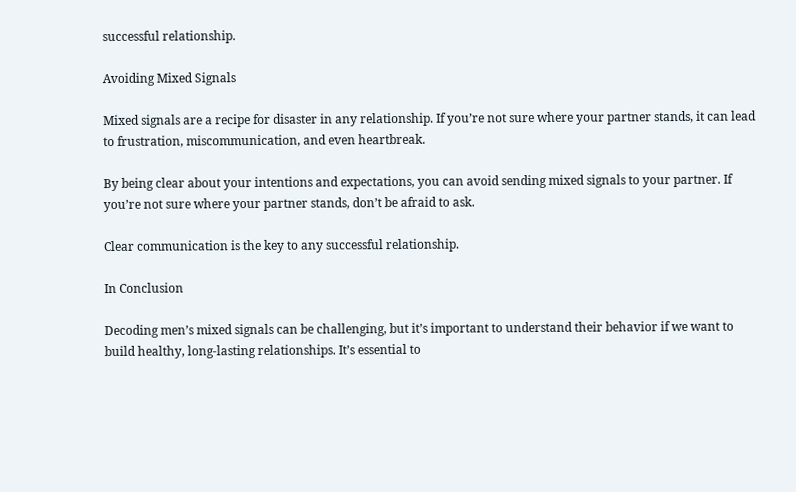successful relationship.

Avoiding Mixed Signals

Mixed signals are a recipe for disaster in any relationship. If you’re not sure where your partner stands, it can lead to frustration, miscommunication, and even heartbreak.

By being clear about your intentions and expectations, you can avoid sending mixed signals to your partner. If you’re not sure where your partner stands, don’t be afraid to ask.

Clear communication is the key to any successful relationship.

In Conclusion

Decoding men’s mixed signals can be challenging, but it’s important to understand their behavior if we want to build healthy, long-lasting relationships. It’s essential to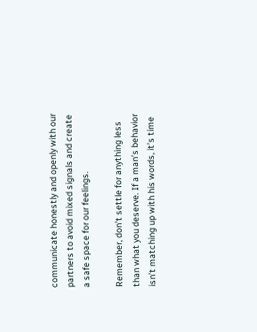communicate honestly and openly with our partners to avoid mixed signals and create a safe space for our feelings.

Remember, don’t settle for anything less than what you deserve. If a man’s behavior isn’t matching up with his words, it’s time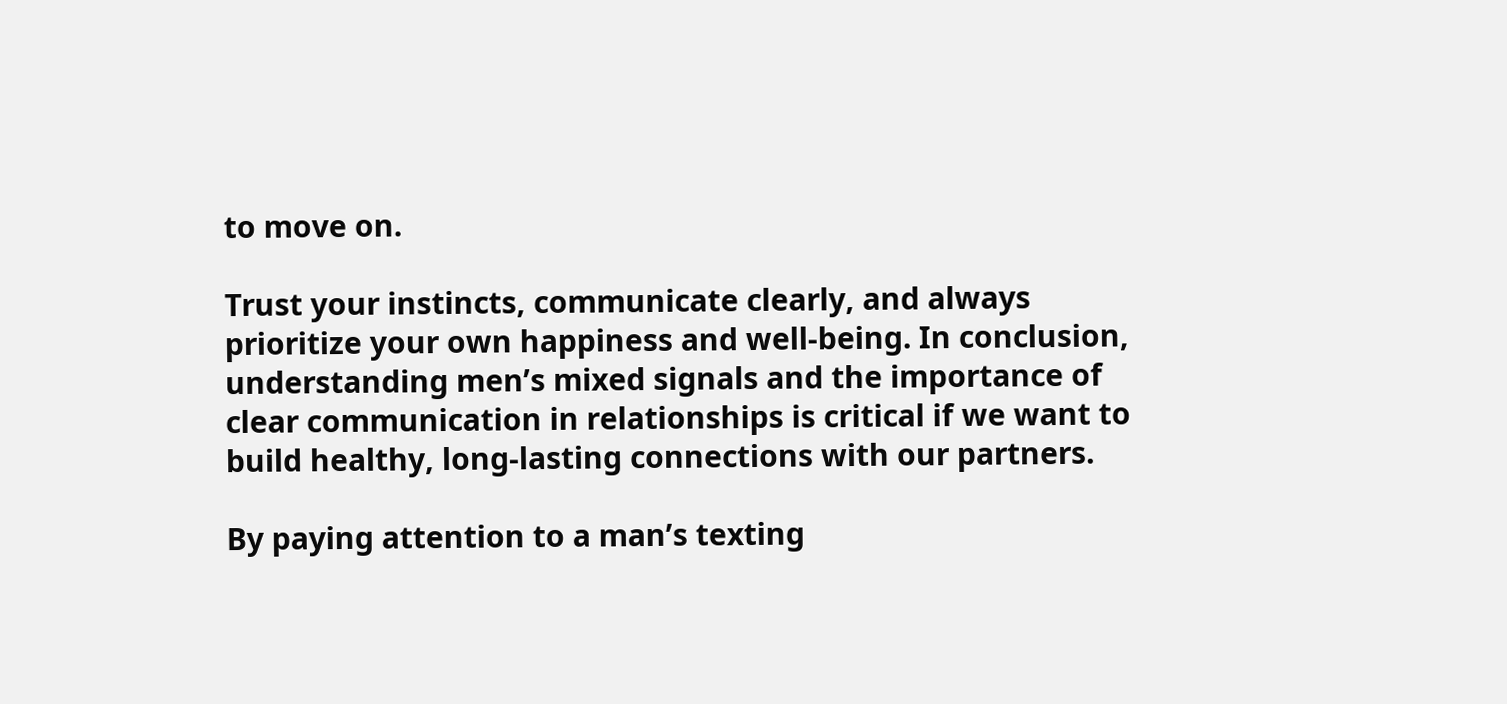to move on.

Trust your instincts, communicate clearly, and always prioritize your own happiness and well-being. In conclusion, understanding men’s mixed signals and the importance of clear communication in relationships is critical if we want to build healthy, long-lasting connections with our partners.

By paying attention to a man’s texting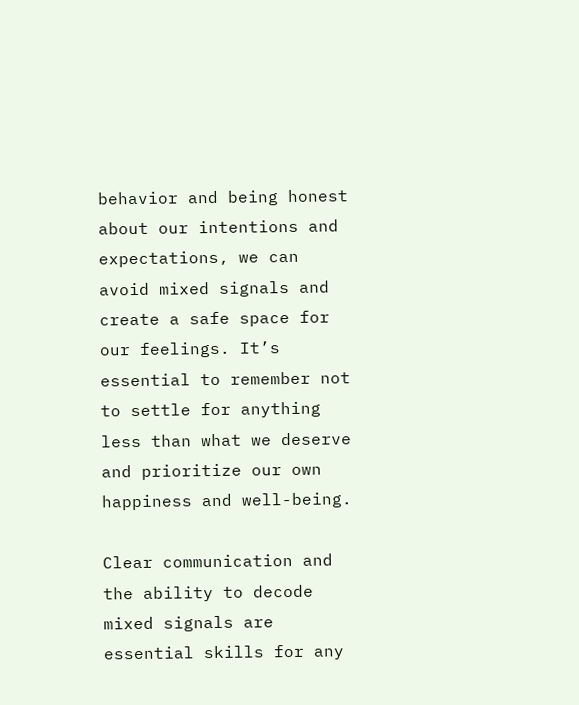behavior and being honest about our intentions and expectations, we can avoid mixed signals and create a safe space for our feelings. It’s essential to remember not to settle for anything less than what we deserve and prioritize our own happiness and well-being.

Clear communication and the ability to decode mixed signals are essential skills for any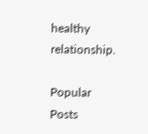healthy relationship.

Popular Posts